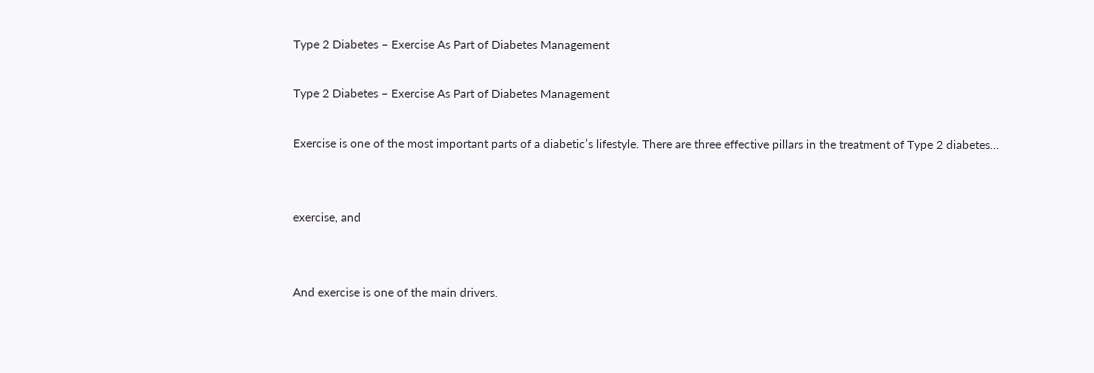Type 2 Diabetes – Exercise As Part of Diabetes Management

Type 2 Diabetes – Exercise As Part of Diabetes Management

Exercise is one of the most important parts of a diabetic’s lifestyle. There are three effective pillars in the treatment of Type 2 diabetes…


exercise, and


And exercise is one of the main drivers.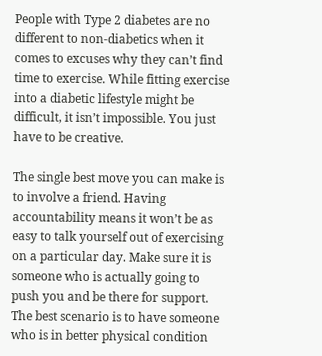People with Type 2 diabetes are no different to non-diabetics when it comes to excuses why they can’t find time to exercise. While fitting exercise into a diabetic lifestyle might be difficult, it isn’t impossible. You just have to be creative.

The single best move you can make is to involve a friend. Having accountability means it won’t be as easy to talk yourself out of exercising on a particular day. Make sure it is someone who is actually going to push you and be there for support. The best scenario is to have someone who is in better physical condition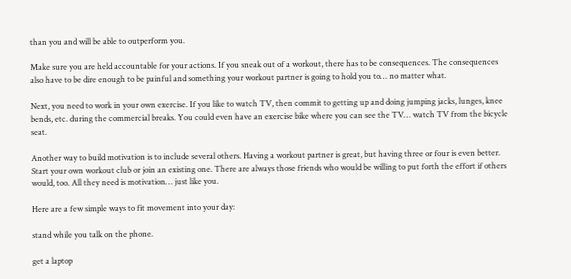than you and will be able to outperform you.

Make sure you are held accountable for your actions. If you sneak out of a workout, there has to be consequences. The consequences also have to be dire enough to be painful and something your workout partner is going to hold you to… no matter what.

Next, you need to work in your own exercise. If you like to watch TV, then commit to getting up and doing jumping jacks, lunges, knee bends, etc. during the commercial breaks. You could even have an exercise bike where you can see the TV… watch TV from the bicycle seat.

Another way to build motivation is to include several others. Having a workout partner is great, but having three or four is even better. Start your own workout club or join an existing one. There are always those friends who would be willing to put forth the effort if others would, too. All they need is motivation… just like you.

Here are a few simple ways to fit movement into your day:

stand while you talk on the phone.

get a laptop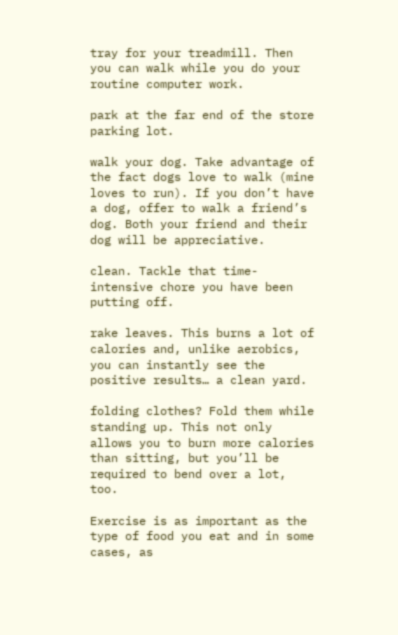tray for your treadmill. Then you can walk while you do your routine computer work.

park at the far end of the store parking lot.

walk your dog. Take advantage of the fact dogs love to walk (mine loves to run). If you don’t have a dog, offer to walk a friend’s dog. Both your friend and their dog will be appreciative.

clean. Tackle that time-intensive chore you have been putting off.

rake leaves. This burns a lot of calories and, unlike aerobics, you can instantly see the positive results… a clean yard.

folding clothes? Fold them while standing up. This not only allows you to burn more calories than sitting, but you’ll be required to bend over a lot, too.

Exercise is as important as the type of food you eat and in some cases, as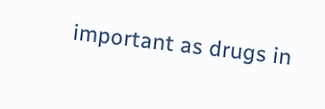important as drugs in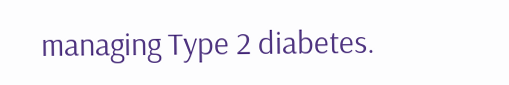managing Type 2 diabetes.